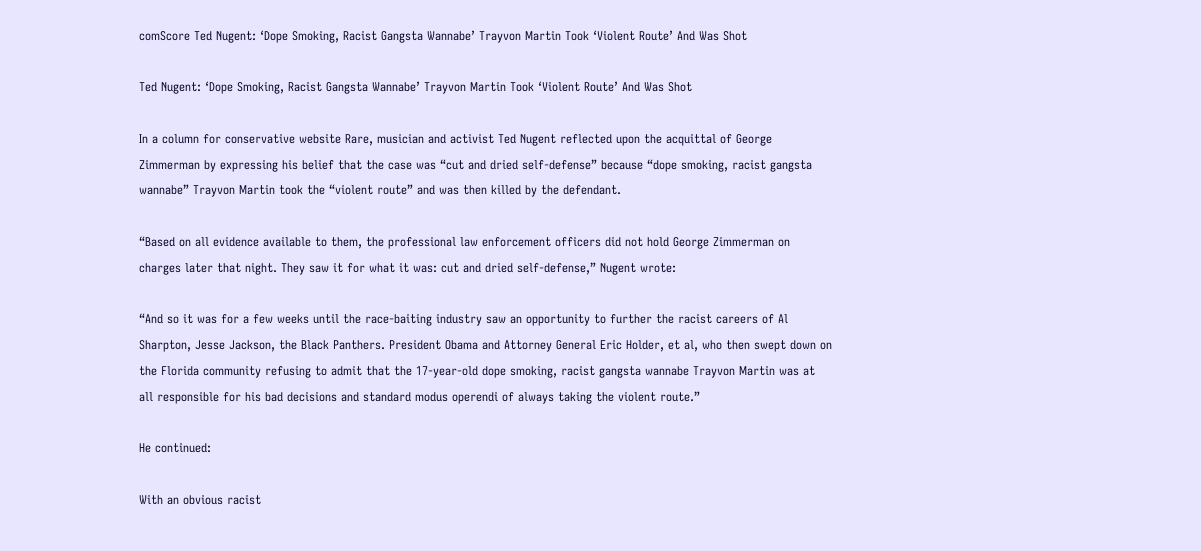comScore Ted Nugent: ‘Dope Smoking, Racist Gangsta Wannabe’ Trayvon Martin Took ‘Violent Route’ And Was Shot

Ted Nugent: ‘Dope Smoking, Racist Gangsta Wannabe’ Trayvon Martin Took ‘Violent Route’ And Was Shot

In a column for conservative website Rare, musician and activist Ted Nugent reflected upon the acquittal of George Zimmerman by expressing his belief that the case was “cut and dried self-defense” because “dope smoking, racist gangsta wannabe” Trayvon Martin took the “violent route” and was then killed by the defendant.

“Based on all evidence available to them, the professional law enforcement officers did not hold George Zimmerman on charges later that night. They saw it for what it was: cut and dried self-defense,” Nugent wrote:

“And so it was for a few weeks until the race-baiting industry saw an opportunity to further the racist careers of Al Sharpton, Jesse Jackson, the Black Panthers. President Obama and Attorney General Eric Holder, et al, who then swept down on the Florida community refusing to admit that the 17-year-old dope smoking, racist gangsta wannabe Trayvon Martin was at all responsible for his bad decisions and standard modus operendi of always taking the violent route.”

He continued:

With an obvious racist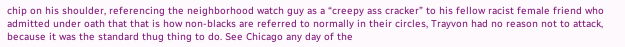chip on his shoulder, referencing the neighborhood watch guy as a “creepy ass cracker” to his fellow racist female friend who admitted under oath that that is how non-blacks are referred to normally in their circles, Trayvon had no reason not to attack, because it was the standard thug thing to do. See Chicago any day of the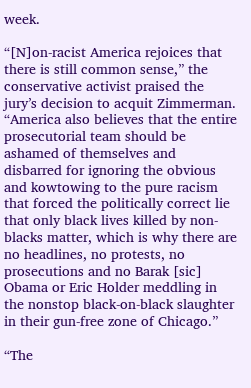week.

“[N]on-racist America rejoices that there is still common sense,” the conservative activist praised the jury’s decision to acquit Zimmerman. “America also believes that the entire prosecutorial team should be ashamed of themselves and disbarred for ignoring the obvious and kowtowing to the pure racism that forced the politically correct lie that only black lives killed by non-blacks matter, which is why there are no headlines, no protests, no prosecutions and no Barak [sic] Obama or Eric Holder meddling in the nonstop black-on-black slaughter in their gun-free zone of Chicago.”

“The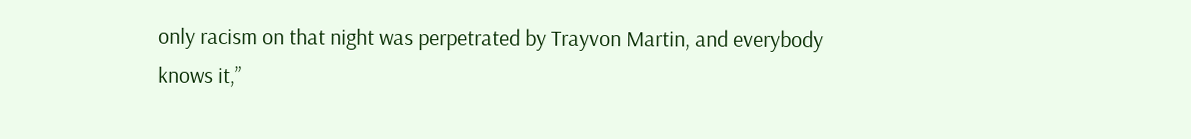only racism on that night was perpetrated by Trayvon Martin, and everybody knows it,”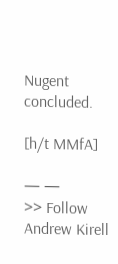Nugent concluded.

[h/t MMfA]

— —
>> Follow Andrew Kirell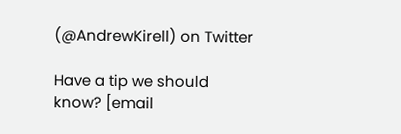(@AndrewKirell) on Twitter

Have a tip we should know? [email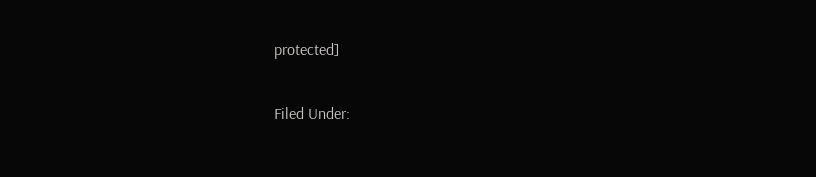protected]

Filed Under: